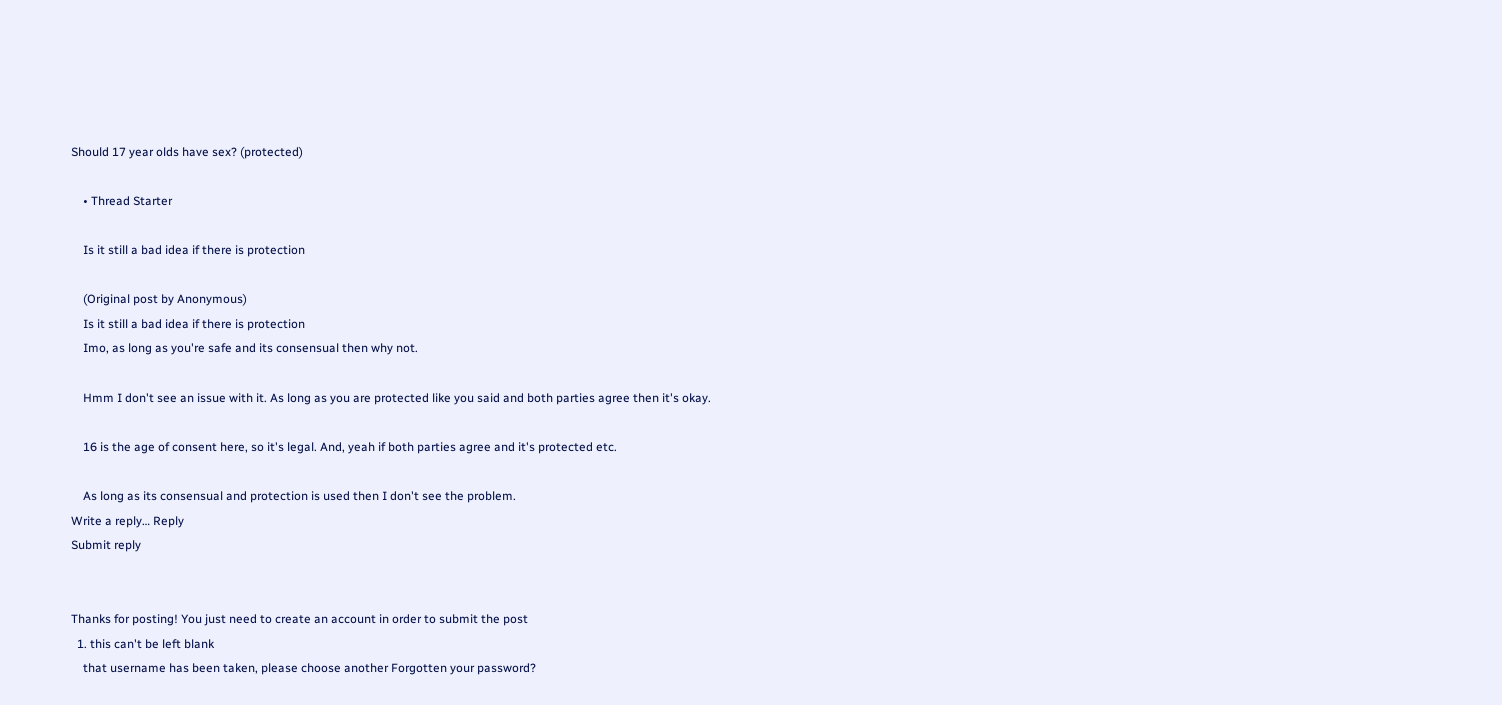Should 17 year olds have sex? (protected)

    • Thread Starter

    Is it still a bad idea if there is protection

    (Original post by Anonymous)
    Is it still a bad idea if there is protection
    Imo, as long as you're safe and its consensual then why not.

    Hmm I don't see an issue with it. As long as you are protected like you said and both parties agree then it's okay.

    16 is the age of consent here, so it's legal. And, yeah if both parties agree and it's protected etc.

    As long as its consensual and protection is used then I don't see the problem.
Write a reply… Reply
Submit reply


Thanks for posting! You just need to create an account in order to submit the post
  1. this can't be left blank
    that username has been taken, please choose another Forgotten your password?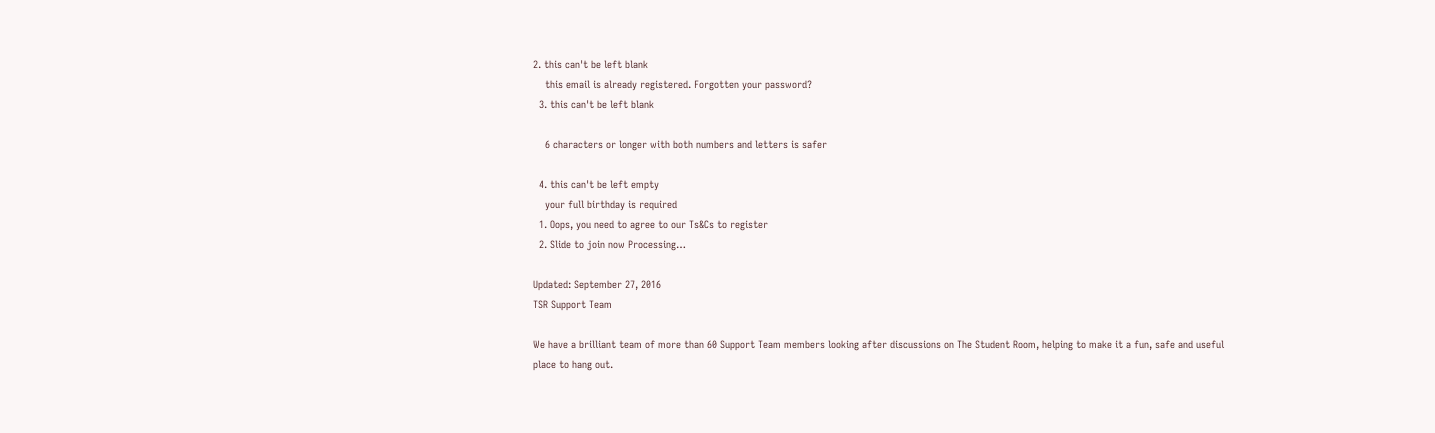2. this can't be left blank
    this email is already registered. Forgotten your password?
  3. this can't be left blank

    6 characters or longer with both numbers and letters is safer

  4. this can't be left empty
    your full birthday is required
  1. Oops, you need to agree to our Ts&Cs to register
  2. Slide to join now Processing…

Updated: September 27, 2016
TSR Support Team

We have a brilliant team of more than 60 Support Team members looking after discussions on The Student Room, helping to make it a fun, safe and useful place to hang out.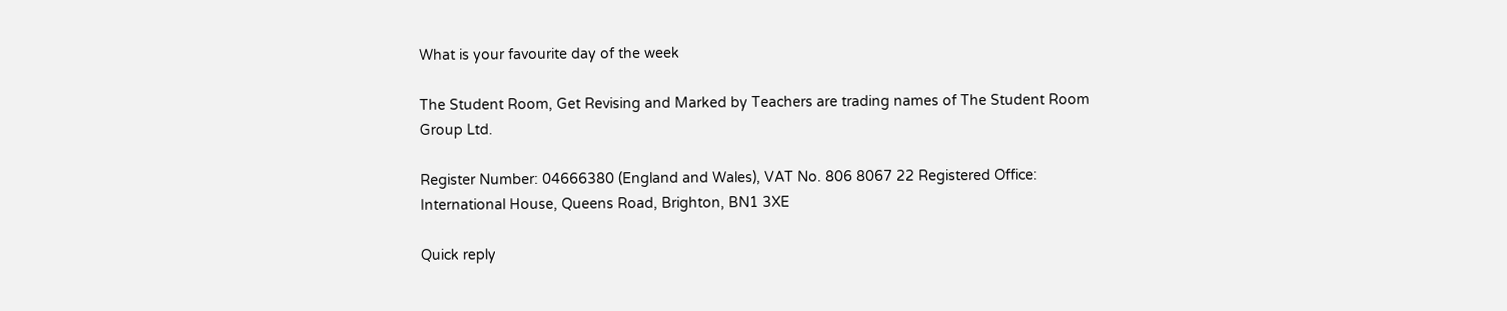What is your favourite day of the week

The Student Room, Get Revising and Marked by Teachers are trading names of The Student Room Group Ltd.

Register Number: 04666380 (England and Wales), VAT No. 806 8067 22 Registered Office: International House, Queens Road, Brighton, BN1 3XE

Quick reply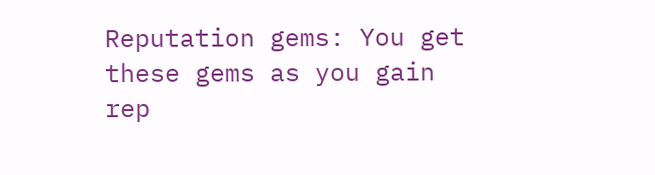Reputation gems: You get these gems as you gain rep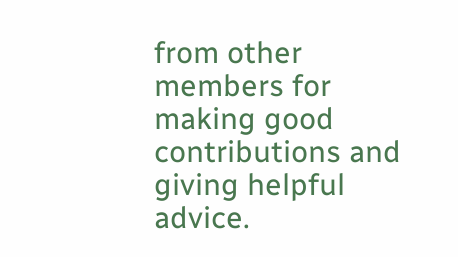from other members for making good contributions and giving helpful advice.